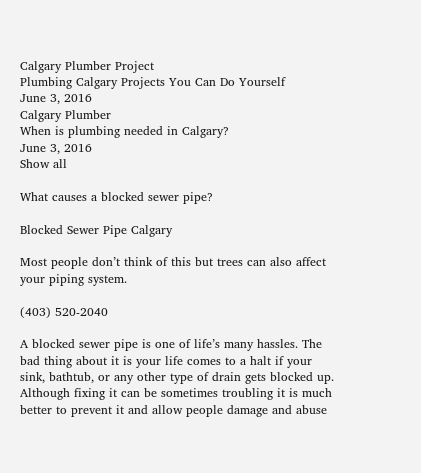Calgary Plumber Project
Plumbing Calgary Projects You Can Do Yourself
June 3, 2016
Calgary Plumber
When is plumbing needed in Calgary?
June 3, 2016
Show all

What causes a blocked sewer pipe?

Blocked Sewer Pipe Calgary

Most people don’t think of this but trees can also affect your piping system.

(403) 520-2040

A blocked sewer pipe is one of life’s many hassles. The bad thing about it is your life comes to a halt if your sink, bathtub, or any other type of drain gets blocked up. Although fixing it can be sometimes troubling it is much better to prevent it and allow people damage and abuse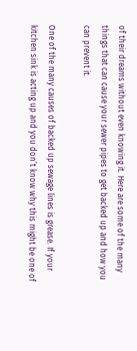of their dreams without even knowing it. Here are some of the many things that can cause your sewer pipes to get backed up and how you can prevent it.

One of the many causes of backed up sewage lines is grease. If your kitchen sink is acting up and you don’t know why this might be one of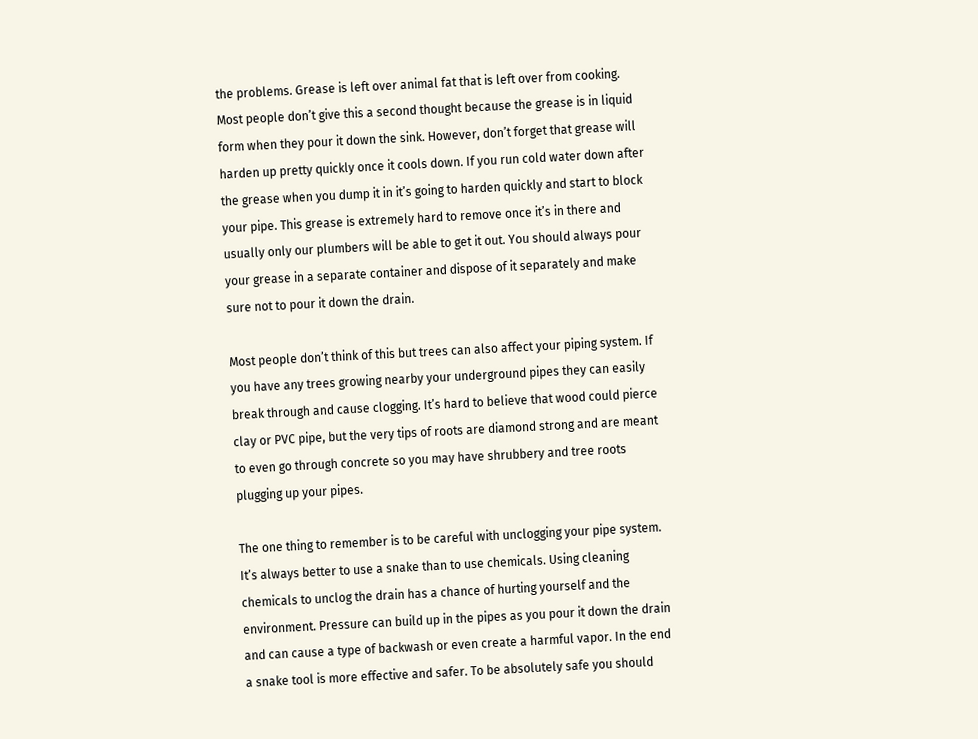the problems. Grease is left over animal fat that is left over from cooking. Most people don’t give this a second thought because the grease is in liquid form when they pour it down the sink. However, don’t forget that grease will harden up pretty quickly once it cools down. If you run cold water down after the grease when you dump it in it’s going to harden quickly and start to block your pipe. This grease is extremely hard to remove once it’s in there and usually only our plumbers will be able to get it out. You should always pour your grease in a separate container and dispose of it separately and make sure not to pour it down the drain.

Most people don’t think of this but trees can also affect your piping system. If you have any trees growing nearby your underground pipes they can easily break through and cause clogging. It’s hard to believe that wood could pierce clay or PVC pipe, but the very tips of roots are diamond strong and are meant to even go through concrete so you may have shrubbery and tree roots plugging up your pipes.

The one thing to remember is to be careful with unclogging your pipe system. It’s always better to use a snake than to use chemicals. Using cleaning chemicals to unclog the drain has a chance of hurting yourself and the environment. Pressure can build up in the pipes as you pour it down the drain and can cause a type of backwash or even create a harmful vapor. In the end a snake tool is more effective and safer. To be absolutely safe you should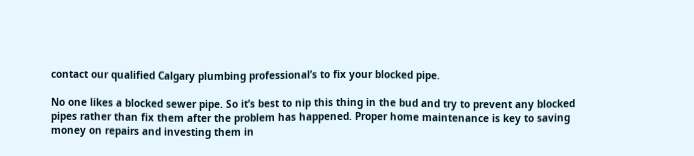contact our qualified Calgary plumbing professional’s to fix your blocked pipe.

No one likes a blocked sewer pipe. So it’s best to nip this thing in the bud and try to prevent any blocked pipes rather than fix them after the problem has happened. Proper home maintenance is key to saving money on repairs and investing them in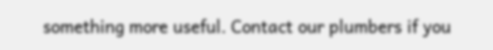something more useful. Contact our plumbers if you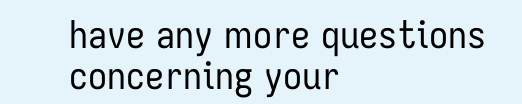have any more questions concerning your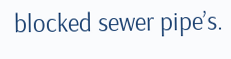blocked sewer pipe’s.